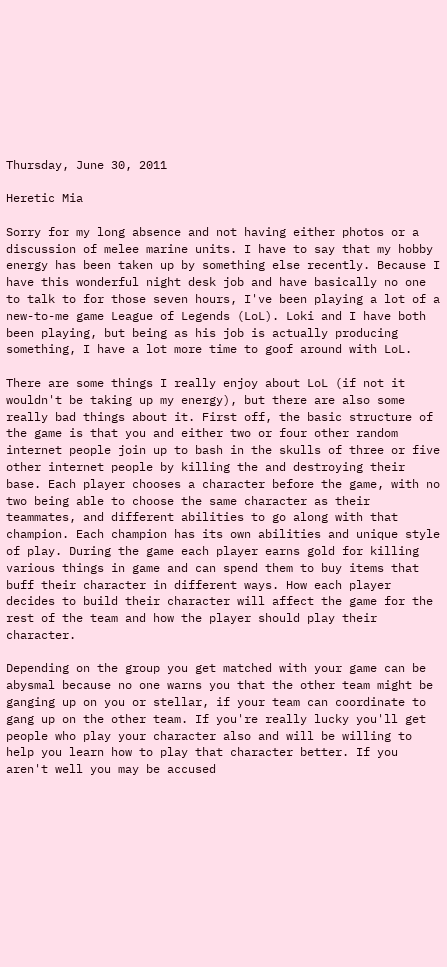Thursday, June 30, 2011

Heretic Mia

Sorry for my long absence and not having either photos or a discussion of melee marine units. I have to say that my hobby energy has been taken up by something else recently. Because I have this wonderful night desk job and have basically no one to talk to for those seven hours, I've been playing a lot of a new-to-me game League of Legends (LoL). Loki and I have both been playing, but being as his job is actually producing something, I have a lot more time to goof around with LoL.

There are some things I really enjoy about LoL (if not it wouldn't be taking up my energy), but there are also some really bad things about it. First off, the basic structure of the game is that you and either two or four other random internet people join up to bash in the skulls of three or five other internet people by killing the and destroying their base. Each player chooses a character before the game, with no two being able to choose the same character as their teammates, and different abilities to go along with that champion. Each champion has its own abilities and unique style of play. During the game each player earns gold for killing various things in game and can spend them to buy items that buff their character in different ways. How each player decides to build their character will affect the game for the rest of the team and how the player should play their character.

Depending on the group you get matched with your game can be abysmal because no one warns you that the other team might be ganging up on you or stellar, if your team can coordinate to gang up on the other team. If you're really lucky you'll get people who play your character also and will be willing to help you learn how to play that character better. If you aren't well you may be accused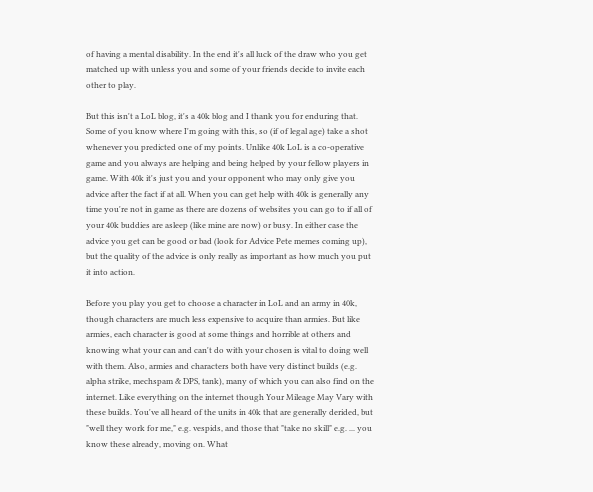of having a mental disability. In the end it's all luck of the draw who you get matched up with unless you and some of your friends decide to invite each other to play.

But this isn't a LoL blog, it's a 40k blog and I thank you for enduring that. Some of you know where I'm going with this, so (if of legal age) take a shot whenever you predicted one of my points. Unlike 40k LoL is a co-operative game and you always are helping and being helped by your fellow players in game. With 40k it's just you and your opponent who may only give you advice after the fact if at all. When you can get help with 40k is generally any time you're not in game as there are dozens of websites you can go to if all of your 40k buddies are asleep (like mine are now) or busy. In either case the advice you get can be good or bad (look for Advice Pete memes coming up), but the quality of the advice is only really as important as how much you put it into action.

Before you play you get to choose a character in LoL and an army in 40k, though characters are much less expensive to acquire than armies. But like armies, each character is good at some things and horrible at others and knowing what your can and can't do with your chosen is vital to doing well with them. Also, armies and characters both have very distinct builds (e.g. alpha strike, mechspam & DPS, tank), many of which you can also find on the internet. Like everything on the internet though Your Mileage May Vary with these builds. You've all heard of the units in 40k that are generally derided, but "well they work for me," e.g. vespids, and those that "take no skill" e.g. ... you know these already, moving on. What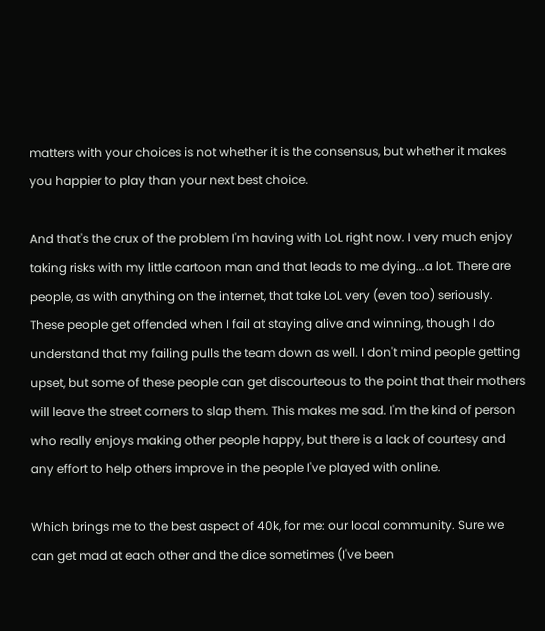matters with your choices is not whether it is the consensus, but whether it makes you happier to play than your next best choice.

And that's the crux of the problem I'm having with LoL right now. I very much enjoy taking risks with my little cartoon man and that leads to me dying...a lot. There are people, as with anything on the internet, that take LoL very (even too) seriously. These people get offended when I fail at staying alive and winning, though I do understand that my failing pulls the team down as well. I don't mind people getting upset, but some of these people can get discourteous to the point that their mothers will leave the street corners to slap them. This makes me sad. I'm the kind of person who really enjoys making other people happy, but there is a lack of courtesy and any effort to help others improve in the people I've played with online.

Which brings me to the best aspect of 40k, for me: our local community. Sure we can get mad at each other and the dice sometimes (I've been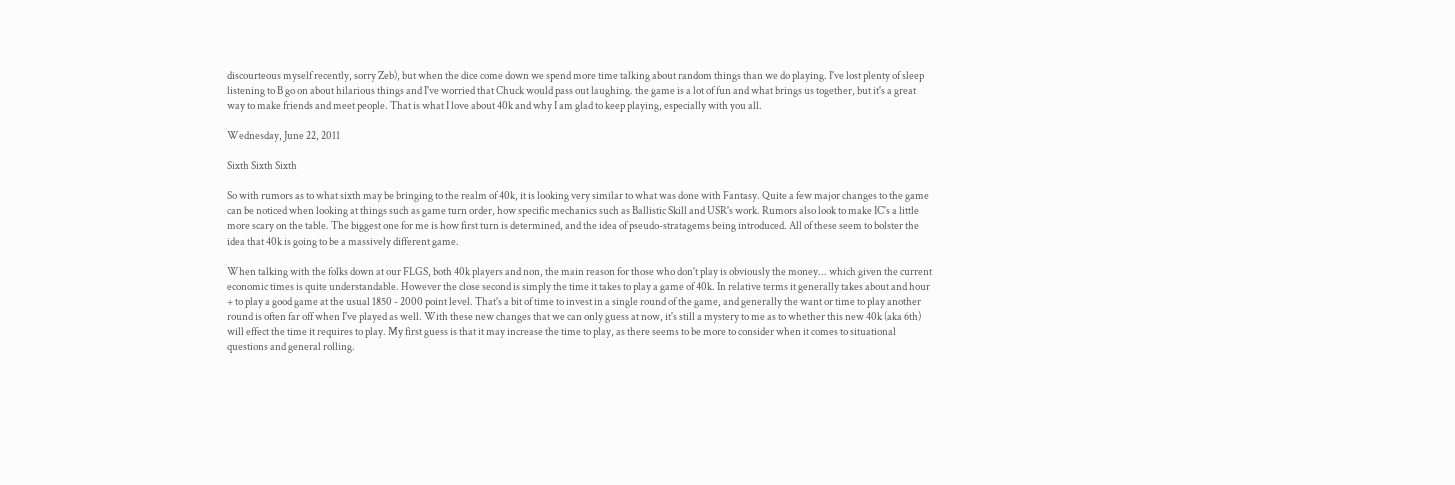discourteous myself recently, sorry Zeb), but when the dice come down we spend more time talking about random things than we do playing. I've lost plenty of sleep listening to B go on about hilarious things and I've worried that Chuck would pass out laughing. the game is a lot of fun and what brings us together, but it's a great way to make friends and meet people. That is what I love about 40k and why I am glad to keep playing, especially with you all.

Wednesday, June 22, 2011

Sixth Sixth Sixth

So with rumors as to what sixth may be bringing to the realm of 40k, it is looking very similar to what was done with Fantasy. Quite a few major changes to the game can be noticed when looking at things such as game turn order, how specific mechanics such as Ballistic Skill and USR's work. Rumors also look to make IC's a little more scary on the table. The biggest one for me is how first turn is determined, and the idea of pseudo-stratagems being introduced. All of these seem to bolster the idea that 40k is going to be a massively different game.

When talking with the folks down at our FLGS, both 40k players and non, the main reason for those who don't play is obviously the money... which given the current economic times is quite understandable. However the close second is simply the time it takes to play a game of 40k. In relative terms it generally takes about and hour + to play a good game at the usual 1850 - 2000 point level. That's a bit of time to invest in a single round of the game, and generally the want or time to play another round is often far off when I've played as well. With these new changes that we can only guess at now, it's still a mystery to me as to whether this new 40k (aka 6th) will effect the time it requires to play. My first guess is that it may increase the time to play, as there seems to be more to consider when it comes to situational questions and general rolling.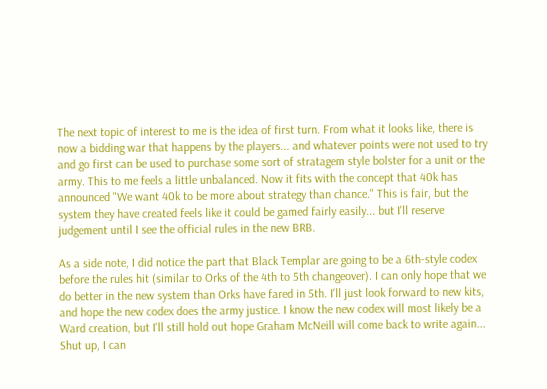The next topic of interest to me is the idea of first turn. From what it looks like, there is now a bidding war that happens by the players... and whatever points were not used to try and go first can be used to purchase some sort of stratagem style bolster for a unit or the army. This to me feels a little unbalanced. Now it fits with the concept that 40k has announced "We want 40k to be more about strategy than chance." This is fair, but the system they have created feels like it could be gamed fairly easily... but I'll reserve judgement until I see the official rules in the new BRB.

As a side note, I did notice the part that Black Templar are going to be a 6th-style codex before the rules hit (similar to Orks of the 4th to 5th changeover). I can only hope that we do better in the new system than Orks have fared in 5th. I'll just look forward to new kits, and hope the new codex does the army justice. I know the new codex will most likely be a Ward creation, but I'll still hold out hope Graham McNeill will come back to write again... Shut up, I can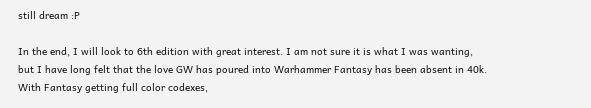still dream :P

In the end, I will look to 6th edition with great interest. I am not sure it is what I was wanting, but I have long felt that the love GW has poured into Warhammer Fantasy has been absent in 40k. With Fantasy getting full color codexes,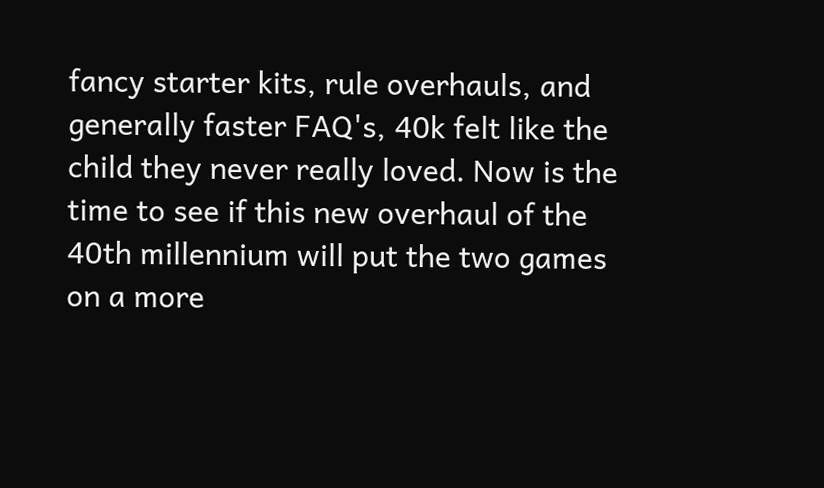fancy starter kits, rule overhauls, and generally faster FAQ's, 40k felt like the child they never really loved. Now is the time to see if this new overhaul of the 40th millennium will put the two games on a more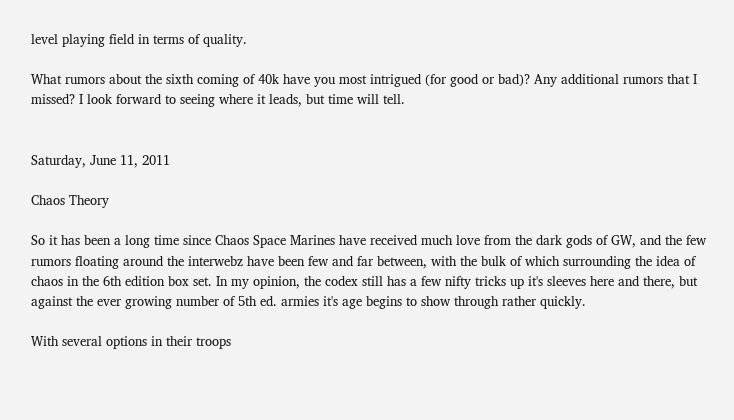level playing field in terms of quality.

What rumors about the sixth coming of 40k have you most intrigued (for good or bad)? Any additional rumors that I missed? I look forward to seeing where it leads, but time will tell.


Saturday, June 11, 2011

Chaos Theory

So it has been a long time since Chaos Space Marines have received much love from the dark gods of GW, and the few rumors floating around the interwebz have been few and far between, with the bulk of which surrounding the idea of chaos in the 6th edition box set. In my opinion, the codex still has a few nifty tricks up it's sleeves here and there, but against the ever growing number of 5th ed. armies it's age begins to show through rather quickly.

With several options in their troops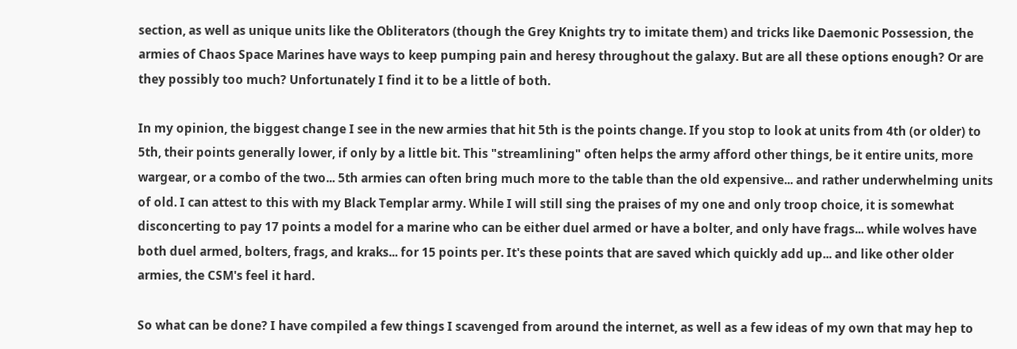section, as well as unique units like the Obliterators (though the Grey Knights try to imitate them) and tricks like Daemonic Possession, the armies of Chaos Space Marines have ways to keep pumping pain and heresy throughout the galaxy. But are all these options enough? Or are they possibly too much? Unfortunately I find it to be a little of both.

In my opinion, the biggest change I see in the new armies that hit 5th is the points change. If you stop to look at units from 4th (or older) to 5th, their points generally lower, if only by a little bit. This "streamlining" often helps the army afford other things, be it entire units, more wargear, or a combo of the two... 5th armies can often bring much more to the table than the old expensive... and rather underwhelming units of old. I can attest to this with my Black Templar army. While I will still sing the praises of my one and only troop choice, it is somewhat disconcerting to pay 17 points a model for a marine who can be either duel armed or have a bolter, and only have frags... while wolves have both duel armed, bolters, frags, and kraks... for 15 points per. It's these points that are saved which quickly add up... and like other older armies, the CSM's feel it hard.

So what can be done? I have compiled a few things I scavenged from around the internet, as well as a few ideas of my own that may hep to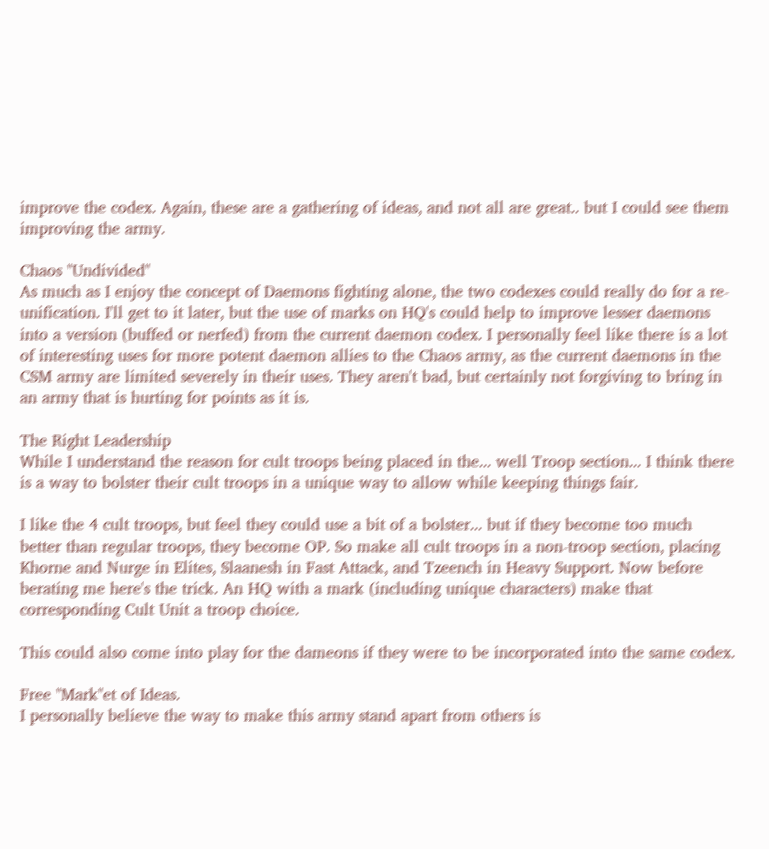improve the codex. Again, these are a gathering of ideas, and not all are great.. but I could see them improving the army.

Chaos "Undivided"
As much as I enjoy the concept of Daemons fighting alone, the two codexes could really do for a re-unification. I'll get to it later, but the use of marks on HQ's could help to improve lesser daemons into a version (buffed or nerfed) from the current daemon codex. I personally feel like there is a lot of interesting uses for more potent daemon allies to the Chaos army, as the current daemons in the CSM army are limited severely in their uses. They aren't bad, but certainly not forgiving to bring in an army that is hurting for points as it is.

The Right Leadership
While I understand the reason for cult troops being placed in the... well Troop section... I think there is a way to bolster their cult troops in a unique way to allow while keeping things fair.

I like the 4 cult troops, but feel they could use a bit of a bolster... but if they become too much better than regular troops, they become OP. So make all cult troops in a non-troop section, placing Khorne and Nurge in Elites, Slaanesh in Fast Attack, and Tzeench in Heavy Support. Now before berating me here's the trick. An HQ with a mark (including unique characters) make that corresponding Cult Unit a troop choice.

This could also come into play for the dameons if they were to be incorporated into the same codex.

Free "Mark"et of Ideas.
I personally believe the way to make this army stand apart from others is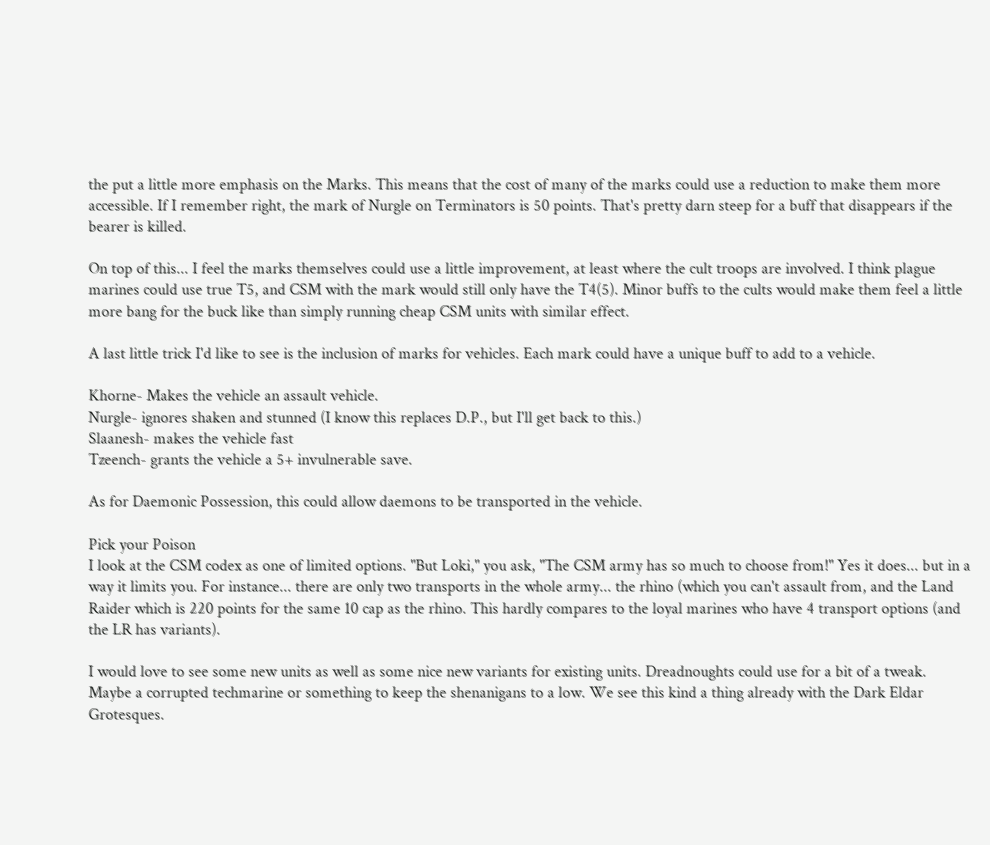the put a little more emphasis on the Marks. This means that the cost of many of the marks could use a reduction to make them more accessible. If I remember right, the mark of Nurgle on Terminators is 50 points. That's pretty darn steep for a buff that disappears if the bearer is killed.

On top of this... I feel the marks themselves could use a little improvement, at least where the cult troops are involved. I think plague marines could use true T5, and CSM with the mark would still only have the T4(5). Minor buffs to the cults would make them feel a little more bang for the buck like than simply running cheap CSM units with similar effect.

A last little trick I'd like to see is the inclusion of marks for vehicles. Each mark could have a unique buff to add to a vehicle.

Khorne- Makes the vehicle an assault vehicle.
Nurgle- ignores shaken and stunned (I know this replaces D.P., but I'll get back to this.)
Slaanesh- makes the vehicle fast
Tzeench- grants the vehicle a 5+ invulnerable save.

As for Daemonic Possession, this could allow daemons to be transported in the vehicle.

Pick your Poison
I look at the CSM codex as one of limited options. "But Loki," you ask, "The CSM army has so much to choose from!" Yes it does... but in a way it limits you. For instance... there are only two transports in the whole army... the rhino (which you can't assault from, and the Land Raider which is 220 points for the same 10 cap as the rhino. This hardly compares to the loyal marines who have 4 transport options (and the LR has variants).

I would love to see some new units as well as some nice new variants for existing units. Dreadnoughts could use for a bit of a tweak. Maybe a corrupted techmarine or something to keep the shenanigans to a low. We see this kind a thing already with the Dark Eldar Grotesques.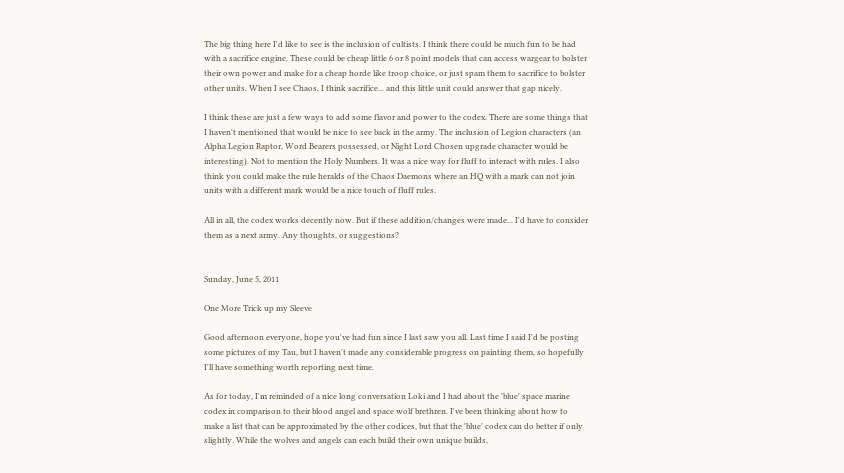The big thing here I'd like to see is the inclusion of cultists. I think there could be much fun to be had with a sacrifice engine. These could be cheap little 6 or 8 point models that can access wargear to bolster their own power and make for a cheap horde like troop choice, or just spam them to sacrifice to bolster other units. When I see Chaos, I think sacrifice... and this little unit could answer that gap nicely.

I think these are just a few ways to add some flavor and power to the codex. There are some things that I haven't mentioned that would be nice to see back in the army. The inclusion of Legion characters (an Alpha Legion Raptor, Word Bearers possessed, or Night Lord Chosen upgrade character would be interesting). Not to mention the Holy Numbers. It was a nice way for fluff to interact with rules. I also think you could make the rule heralds of the Chaos Daemons where an HQ with a mark can not join units with a different mark would be a nice touch of fluff rules.

All in all, the codex works decently now. But if these addition/changes were made... I'd have to consider them as a next army. Any thoughts, or suggestions?


Sunday, June 5, 2011

One More Trick up my Sleeve

Good afternoon everyone, hope you've had fun since I last saw you all. Last time I said I'd be posting some pictures of my Tau, but I haven't made any considerable progress on painting them, so hopefully I'll have something worth reporting next time.

As for today, I'm reminded of a nice long conversation Loki and I had about the 'blue' space marine codex in comparison to their blood angel and space wolf brethren. I've been thinking about how to make a list that can be approximated by the other codices, but that the 'blue' codex can do better if only slightly. While the wolves and angels can each build their own unique builds,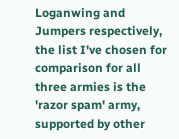Loganwing and Jumpers respectively, the list I've chosen for comparison for all three armies is the 'razor spam' army, supported by other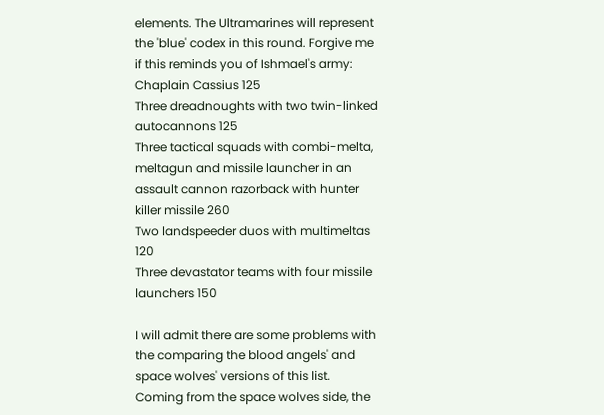elements. The Ultramarines will represent the 'blue' codex in this round. Forgive me if this reminds you of Ishmael's army:
Chaplain Cassius 125
Three dreadnoughts with two twin-linked autocannons 125
Three tactical squads with combi-melta, meltagun and missile launcher in an assault cannon razorback with hunter killer missile 260
Two landspeeder duos with multimeltas 120
Three devastator teams with four missile launchers 150

I will admit there are some problems with the comparing the blood angels' and space wolves' versions of this list. Coming from the space wolves side, the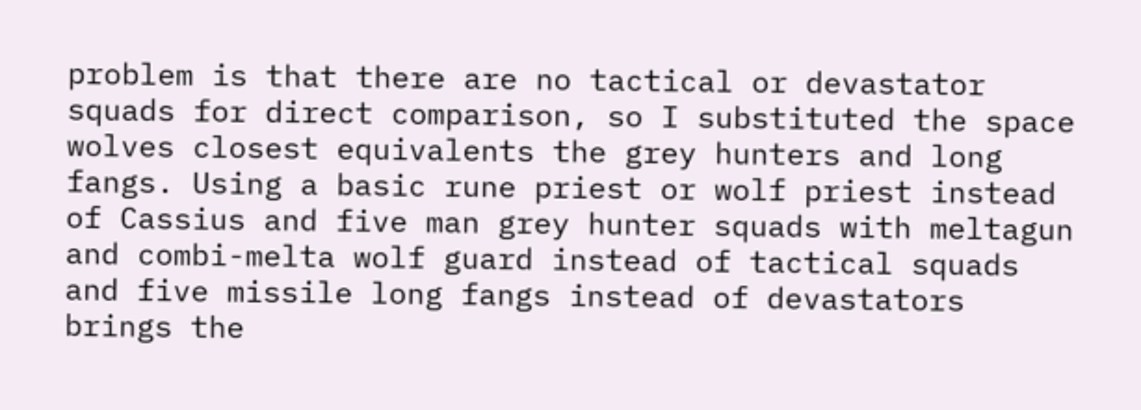problem is that there are no tactical or devastator squads for direct comparison, so I substituted the space wolves closest equivalents the grey hunters and long fangs. Using a basic rune priest or wolf priest instead of Cassius and five man grey hunter squads with meltagun and combi-melta wolf guard instead of tactical squads and five missile long fangs instead of devastators brings the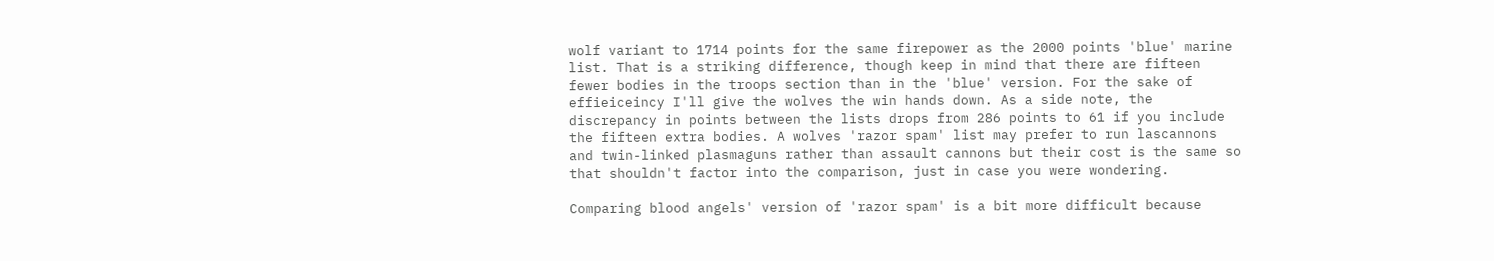wolf variant to 1714 points for the same firepower as the 2000 points 'blue' marine list. That is a striking difference, though keep in mind that there are fifteen fewer bodies in the troops section than in the 'blue' version. For the sake of effieiceincy I'll give the wolves the win hands down. As a side note, the discrepancy in points between the lists drops from 286 points to 61 if you include the fifteen extra bodies. A wolves 'razor spam' list may prefer to run lascannons and twin-linked plasmaguns rather than assault cannons but their cost is the same so that shouldn't factor into the comparison, just in case you were wondering.

Comparing blood angels' version of 'razor spam' is a bit more difficult because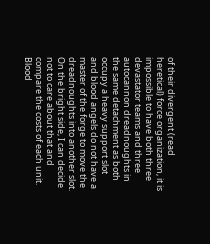of their divergent (read heretical) force organization, it is impossible to have both three devastator teams and three autocannon dreadnoughts in the same detachment as both occupy a heavy support slot and blood angels do not have a master of the forge to move the dreadnoughts into another slot. On the bright side, I can decide not to care about that and compare the costs of each unit. Blood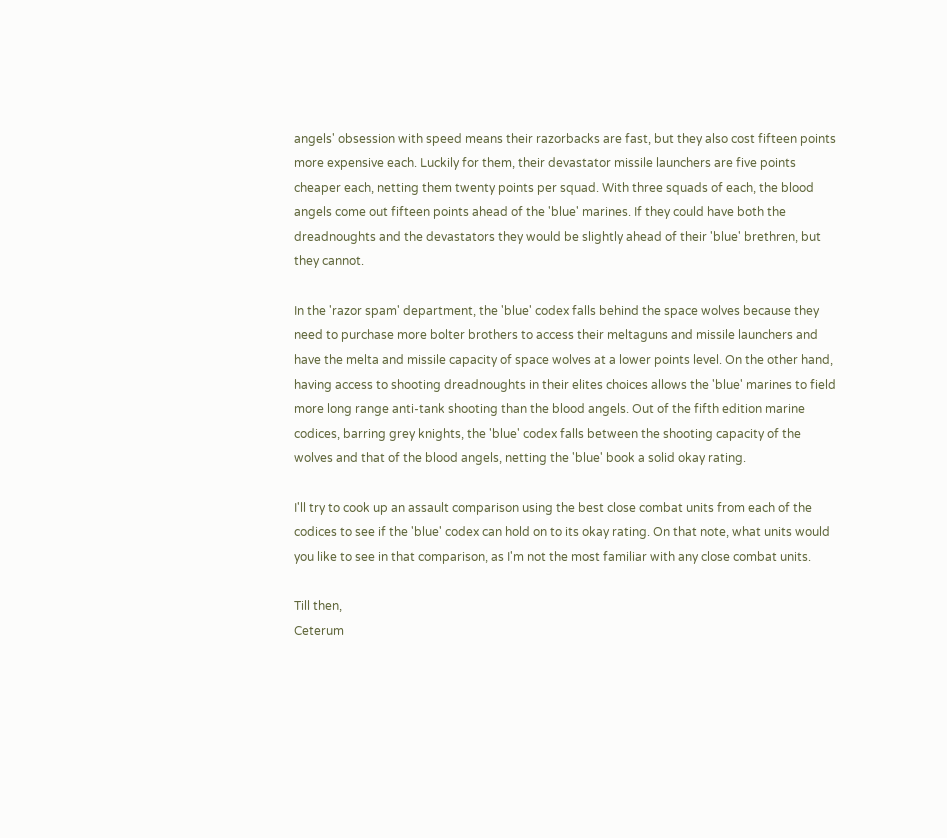angels' obsession with speed means their razorbacks are fast, but they also cost fifteen points more expensive each. Luckily for them, their devastator missile launchers are five points cheaper each, netting them twenty points per squad. With three squads of each, the blood angels come out fifteen points ahead of the 'blue' marines. If they could have both the dreadnoughts and the devastators they would be slightly ahead of their 'blue' brethren, but they cannot.

In the 'razor spam' department, the 'blue' codex falls behind the space wolves because they need to purchase more bolter brothers to access their meltaguns and missile launchers and have the melta and missile capacity of space wolves at a lower points level. On the other hand, having access to shooting dreadnoughts in their elites choices allows the 'blue' marines to field more long range anti-tank shooting than the blood angels. Out of the fifth edition marine codices, barring grey knights, the 'blue' codex falls between the shooting capacity of the wolves and that of the blood angels, netting the 'blue' book a solid okay rating.

I'll try to cook up an assault comparison using the best close combat units from each of the codices to see if the 'blue' codex can hold on to its okay rating. On that note, what units would you like to see in that comparison, as I'm not the most familiar with any close combat units.

Till then,
Ceterum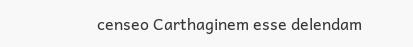censeo Carthaginem esse delendam